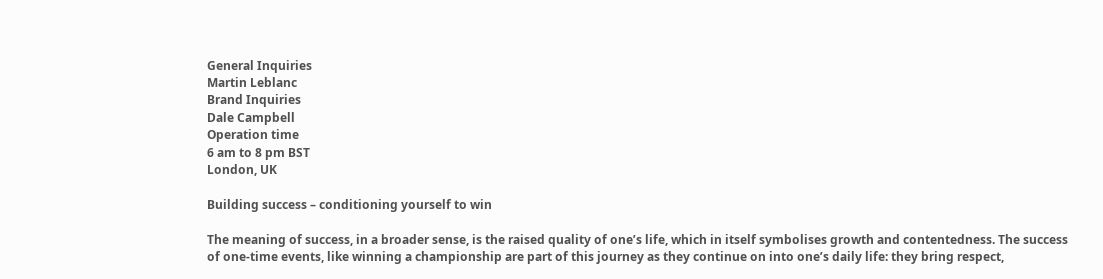General Inquiries
Martin Leblanc
Brand Inquiries
Dale Campbell
Operation time
6 am to 8 pm BST
London, UK

Building success – conditioning yourself to win

The meaning of success, in a broader sense, is the raised quality of one’s life, which in itself symbolises growth and contentedness. The success of one-time events, like winning a championship are part of this journey as they continue on into one’s daily life: they bring respect,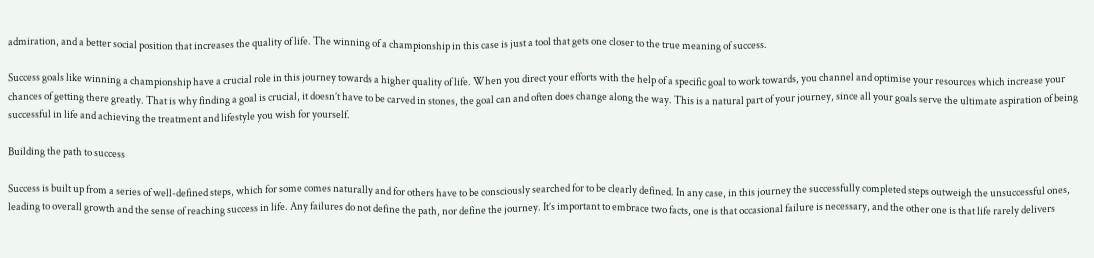admiration, and a better social position that increases the quality of life. The winning of a championship in this case is just a tool that gets one closer to the true meaning of success.

Success goals like winning a championship have a crucial role in this journey towards a higher quality of life. When you direct your efforts with the help of a specific goal to work towards, you channel and optimise your resources which increase your chances of getting there greatly. That is why finding a goal is crucial, it doesn’t have to be carved in stones, the goal can and often does change along the way. This is a natural part of your journey, since all your goals serve the ultimate aspiration of being successful in life and achieving the treatment and lifestyle you wish for yourself.

Building the path to success

Success is built up from a series of well-defined steps, which for some comes naturally and for others have to be consciously searched for to be clearly defined. In any case, in this journey the successfully completed steps outweigh the unsuccessful ones, leading to overall growth and the sense of reaching success in life. Any failures do not define the path, nor define the journey. It’s important to embrace two facts, one is that occasional failure is necessary, and the other one is that life rarely delivers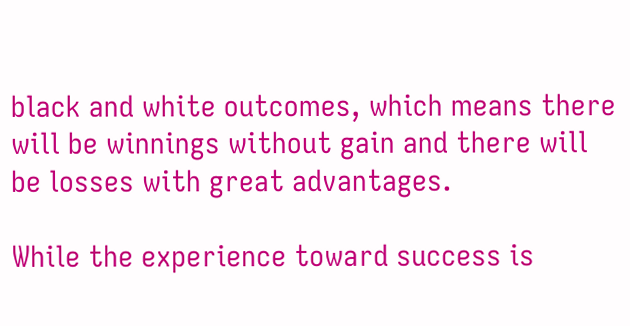black and white outcomes, which means there will be winnings without gain and there will be losses with great advantages.

While the experience toward success is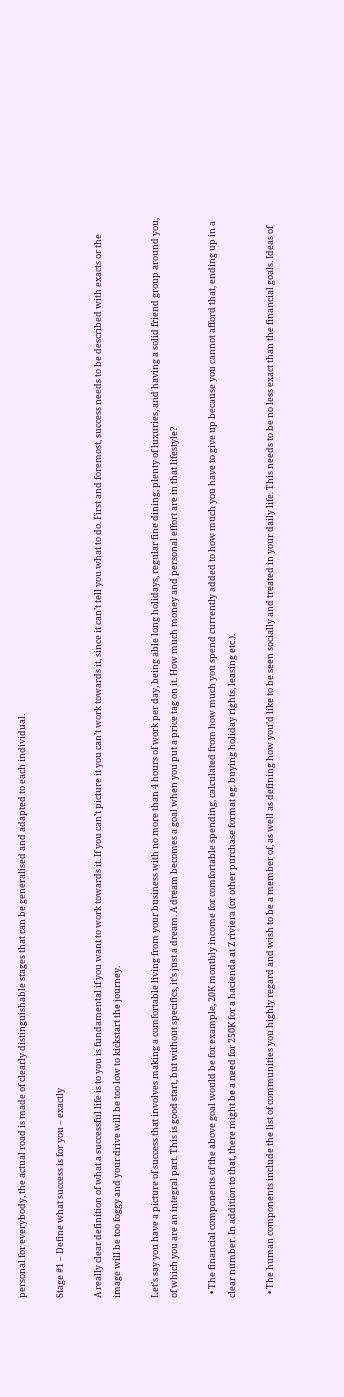personal for everybody, the actual road is made of clearly distinguishable stages that can be generalised and adapted to each individual.

Stage #1 – Define what success is for you – exactly

A really clear definition of what a successful life is to you is fundamental if you want to work towards it. If you can’t picture it you can’t work towards it, since it can’t tell you what to do. First and foremost, success needs to be described with exacts or the image will be too foggy and your drive will be too low to kickstart the journey.

Let’s say you have a picture of success that involves making a comfortable living from your business with no more than 4 hours of work per day, being able long holidays, regular fine dining, plenty of luxuries, and having a solid friend group around you, of which you are an integral part. This is good start, but without specifics, it’s just a dream. A dream becomes a goal when you put a price tag on it. How much money and personal effort are in that lifestyle?

  • The financial components of the above goal would be for example, 20K monthly income for comfortable spending, calculated from how much you spend currently added to how much you have to give up because you cannot afford that, ending up in a clear number. In addition to that, there might be a need for 250K for a hacienda at Z riviera (or other purchase format eg. buying holiday rights, leasing etc.).

  • The human components include the list of communities you highly regard and wish to be a member of, as well as defining how you’d like to be seen socially and treated in your daily life. This needs to be no less exact than the financial goals. Ideas of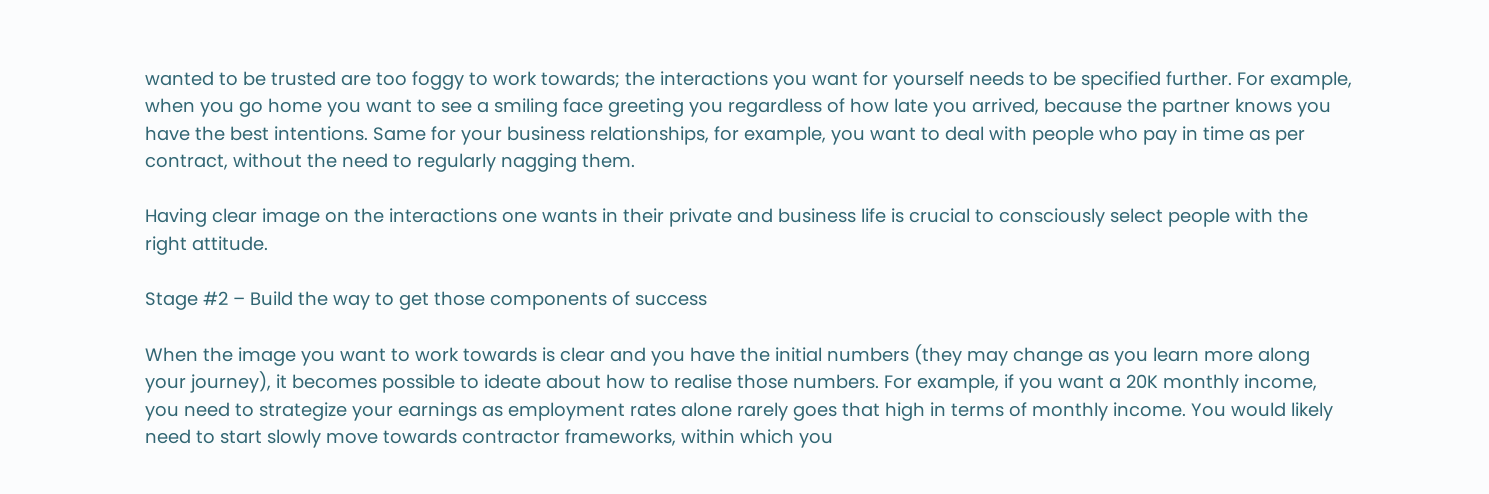wanted to be trusted are too foggy to work towards; the interactions you want for yourself needs to be specified further. For example, when you go home you want to see a smiling face greeting you regardless of how late you arrived, because the partner knows you have the best intentions. Same for your business relationships, for example, you want to deal with people who pay in time as per contract, without the need to regularly nagging them.

Having clear image on the interactions one wants in their private and business life is crucial to consciously select people with the right attitude.

Stage #2 – Build the way to get those components of success

When the image you want to work towards is clear and you have the initial numbers (they may change as you learn more along your journey), it becomes possible to ideate about how to realise those numbers. For example, if you want a 20K monthly income, you need to strategize your earnings as employment rates alone rarely goes that high in terms of monthly income. You would likely need to start slowly move towards contractor frameworks, within which you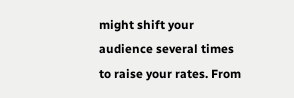might shift your audience several times to raise your rates. From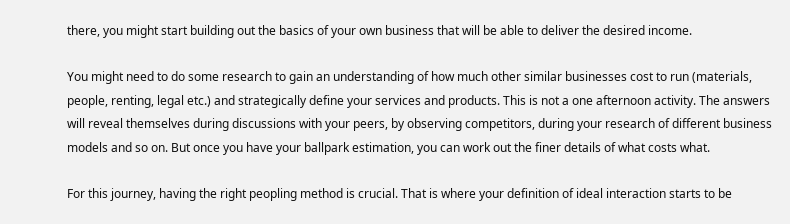there, you might start building out the basics of your own business that will be able to deliver the desired income.

You might need to do some research to gain an understanding of how much other similar businesses cost to run (materials, people, renting, legal etc.) and strategically define your services and products. This is not a one afternoon activity. The answers will reveal themselves during discussions with your peers, by observing competitors, during your research of different business models and so on. But once you have your ballpark estimation, you can work out the finer details of what costs what.

For this journey, having the right peopling method is crucial. That is where your definition of ideal interaction starts to be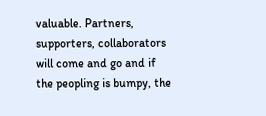valuable. Partners, supporters, collaborators will come and go and if the peopling is bumpy, the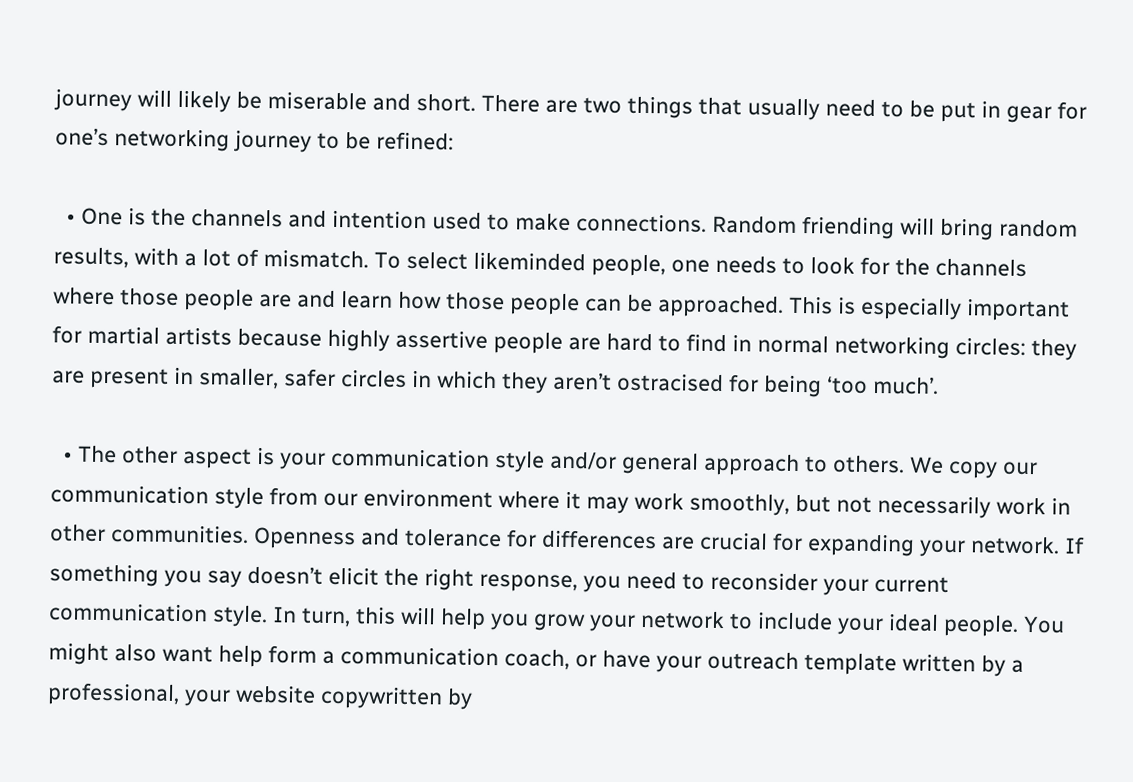journey will likely be miserable and short. There are two things that usually need to be put in gear for one’s networking journey to be refined:

  • One is the channels and intention used to make connections. Random friending will bring random results, with a lot of mismatch. To select likeminded people, one needs to look for the channels where those people are and learn how those people can be approached. This is especially important for martial artists because highly assertive people are hard to find in normal networking circles: they are present in smaller, safer circles in which they aren’t ostracised for being ‘too much’.

  • The other aspect is your communication style and/or general approach to others. We copy our communication style from our environment where it may work smoothly, but not necessarily work in other communities. Openness and tolerance for differences are crucial for expanding your network. If something you say doesn’t elicit the right response, you need to reconsider your current communication style. In turn, this will help you grow your network to include your ideal people. You might also want help form a communication coach, or have your outreach template written by a professional, your website copywritten by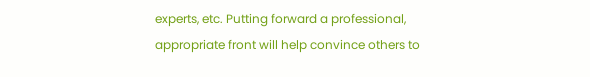experts, etc. Putting forward a professional, appropriate front will help convince others to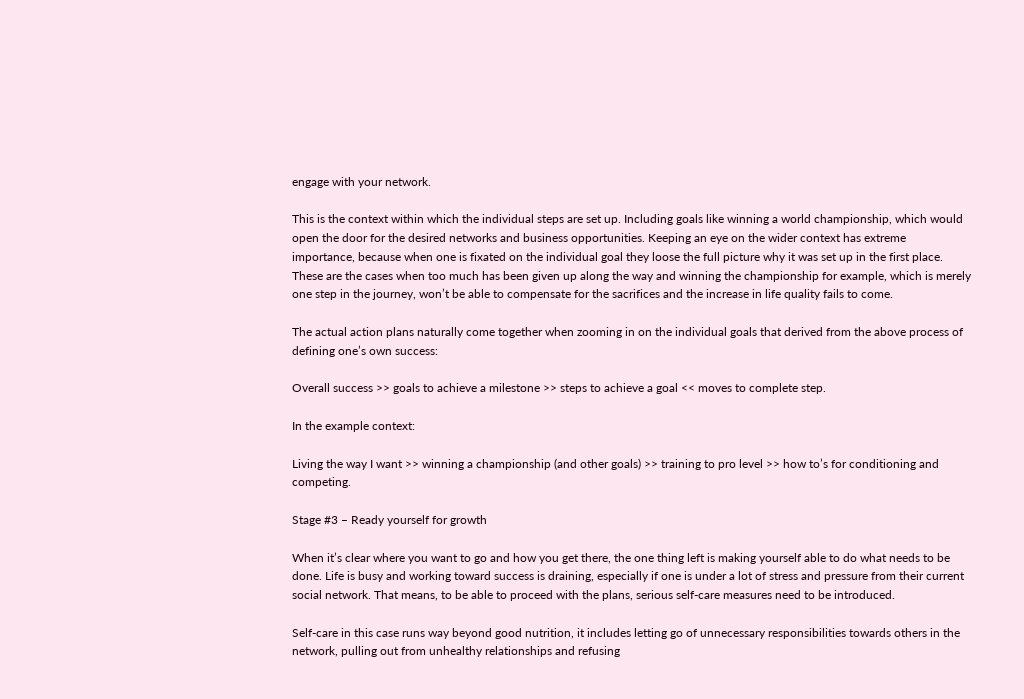engage with your network.

This is the context within which the individual steps are set up. Including goals like winning a world championship, which would open the door for the desired networks and business opportunities. Keeping an eye on the wider context has extreme importance, because when one is fixated on the individual goal they loose the full picture why it was set up in the first place. These are the cases when too much has been given up along the way and winning the championship for example, which is merely one step in the journey, won’t be able to compensate for the sacrifices and the increase in life quality fails to come.

The actual action plans naturally come together when zooming in on the individual goals that derived from the above process of defining one’s own success:

Overall success >> goals to achieve a milestone >> steps to achieve a goal << moves to complete step.

In the example context:

Living the way I want >> winning a championship (and other goals) >> training to pro level >> how to’s for conditioning and competing.

Stage #3 – Ready yourself for growth

When it’s clear where you want to go and how you get there, the one thing left is making yourself able to do what needs to be done. Life is busy and working toward success is draining, especially if one is under a lot of stress and pressure from their current social network. That means, to be able to proceed with the plans, serious self-care measures need to be introduced.

Self-care in this case runs way beyond good nutrition, it includes letting go of unnecessary responsibilities towards others in the network, pulling out from unhealthy relationships and refusing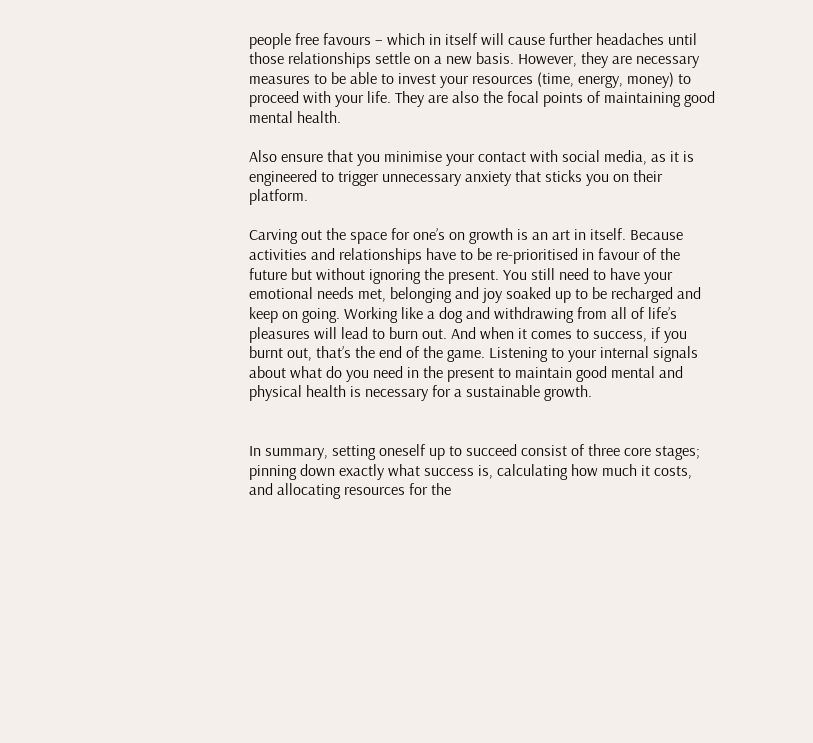people free favours – which in itself will cause further headaches until those relationships settle on a new basis. However, they are necessary measures to be able to invest your resources (time, energy, money) to proceed with your life. They are also the focal points of maintaining good mental health.

Also ensure that you minimise your contact with social media, as it is engineered to trigger unnecessary anxiety that sticks you on their platform.

Carving out the space for one’s on growth is an art in itself. Because activities and relationships have to be re-prioritised in favour of the future but without ignoring the present. You still need to have your emotional needs met, belonging and joy soaked up to be recharged and keep on going. Working like a dog and withdrawing from all of life’s pleasures will lead to burn out. And when it comes to success, if you burnt out, that’s the end of the game. Listening to your internal signals about what do you need in the present to maintain good mental and physical health is necessary for a sustainable growth.


In summary, setting oneself up to succeed consist of three core stages; pinning down exactly what success is, calculating how much it costs, and allocating resources for the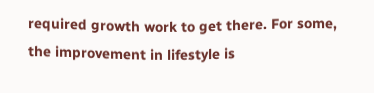required growth work to get there. For some, the improvement in lifestyle is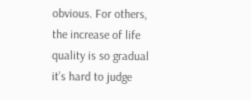obvious. For others, the increase of life quality is so gradual it’s hard to judge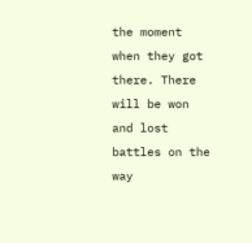the moment when they got there. There will be won and lost battles on the way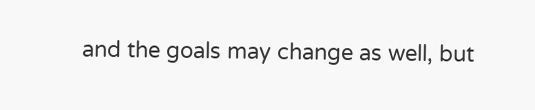and the goals may change as well, but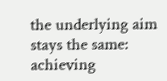the underlying aim stays the same: achieving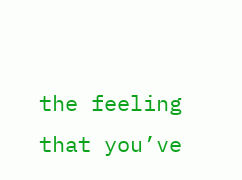the feeling that you’ve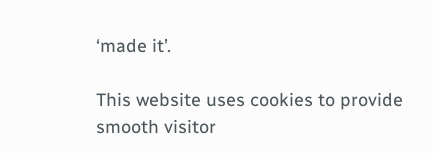‘made it’.

This website uses cookies to provide smooth visitor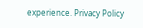experience. Privacy Policy